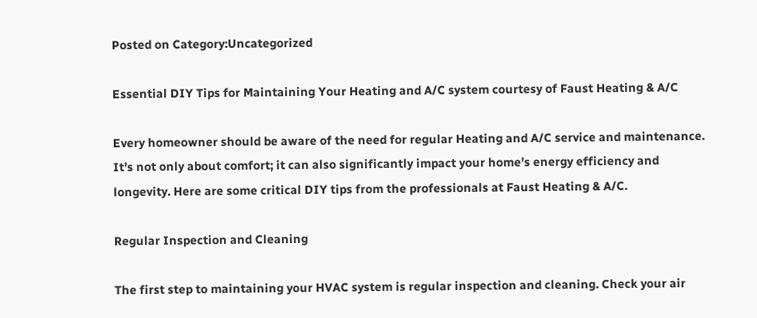Posted on Category:Uncategorized

Essential DIY Tips for Maintaining Your Heating and A/C system courtesy of Faust Heating & A/C

Every homeowner should be aware of the need for regular Heating and A/C service and maintenance. It’s not only about comfort; it can also significantly impact your home’s energy efficiency and longevity. Here are some critical DIY tips from the professionals at Faust Heating & A/C.

Regular Inspection and Cleaning

The first step to maintaining your HVAC system is regular inspection and cleaning. Check your air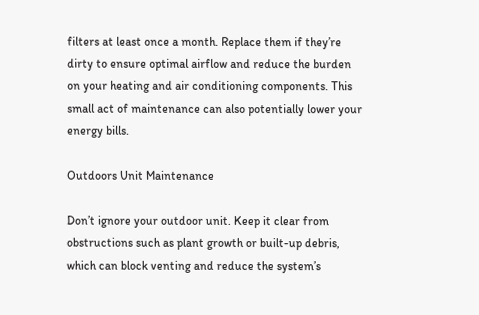filters at least once a month. Replace them if they’re dirty to ensure optimal airflow and reduce the burden on your heating and air conditioning components. This small act of maintenance can also potentially lower your energy bills.

Outdoors Unit Maintenance

Don’t ignore your outdoor unit. Keep it clear from obstructions such as plant growth or built-up debris, which can block venting and reduce the system’s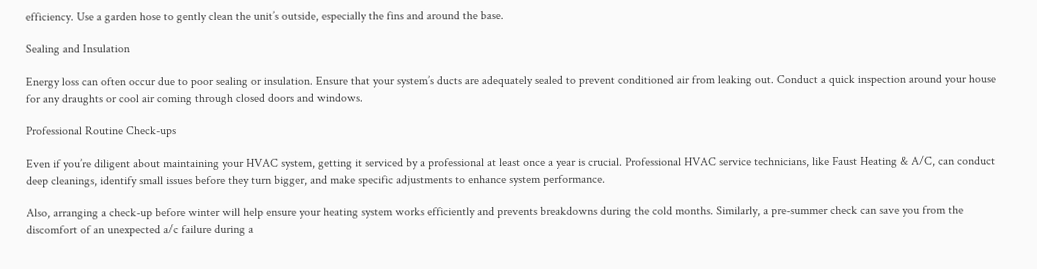efficiency. Use a garden hose to gently clean the unit’s outside, especially the fins and around the base.

Sealing and Insulation

Energy loss can often occur due to poor sealing or insulation. Ensure that your system’s ducts are adequately sealed to prevent conditioned air from leaking out. Conduct a quick inspection around your house for any draughts or cool air coming through closed doors and windows.

Professional Routine Check-ups

Even if you’re diligent about maintaining your HVAC system, getting it serviced by a professional at least once a year is crucial. Professional HVAC service technicians, like Faust Heating & A/C, can conduct deep cleanings, identify small issues before they turn bigger, and make specific adjustments to enhance system performance.

Also, arranging a check-up before winter will help ensure your heating system works efficiently and prevents breakdowns during the cold months. Similarly, a pre-summer check can save you from the discomfort of an unexpected a/c failure during a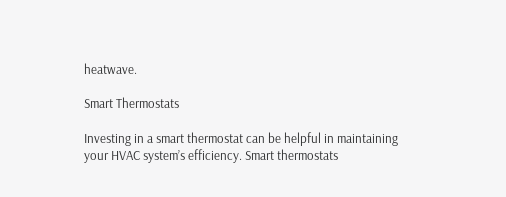heatwave.

Smart Thermostats

Investing in a smart thermostat can be helpful in maintaining your HVAC system’s efficiency. Smart thermostats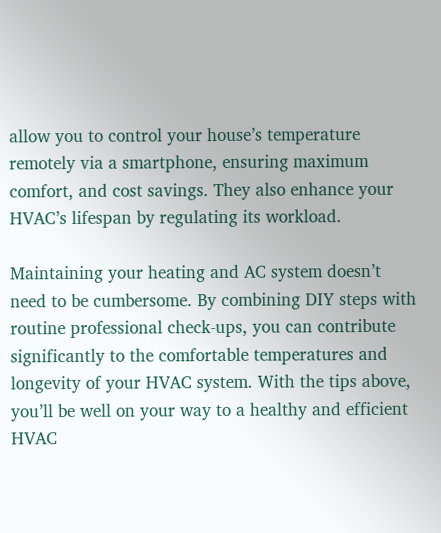allow you to control your house’s temperature remotely via a smartphone, ensuring maximum comfort, and cost savings. They also enhance your HVAC’s lifespan by regulating its workload.

Maintaining your heating and AC system doesn’t need to be cumbersome. By combining DIY steps with routine professional check-ups, you can contribute significantly to the comfortable temperatures and longevity of your HVAC system. With the tips above, you’ll be well on your way to a healthy and efficient HVAC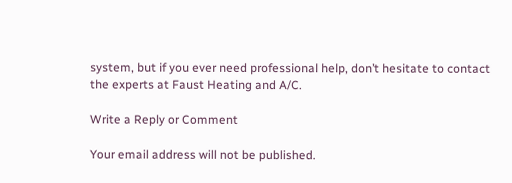system, but if you ever need professional help, don’t hesitate to contact the experts at Faust Heating and A/C.

Write a Reply or Comment

Your email address will not be published.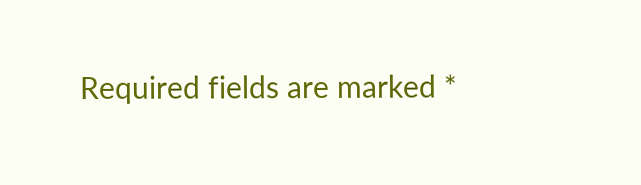Required fields are marked *